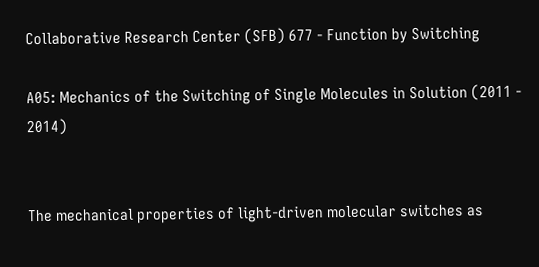Collaborative Research Center (SFB) 677 - Function by Switching

A05: Mechanics of the Switching of Single Molecules in Solution (2011 - 2014)


The mechanical properties of light-driven molecular switches as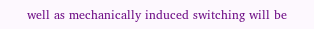well as mechanically induced switching will be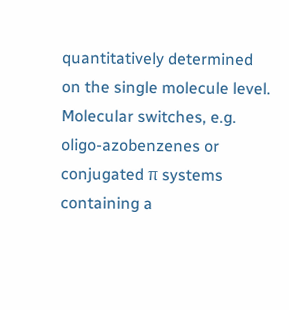quantitatively determined on the single molecule level. Molecular switches, e.g. oligo-azobenzenes or conjugated π systems containing a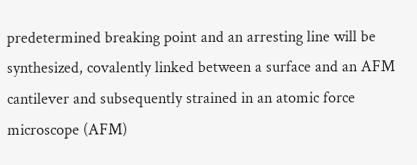predetermined breaking point and an arresting line will be synthesized, covalently linked between a surface and an AFM cantilever and subsequently strained in an atomic force microscope (AFM)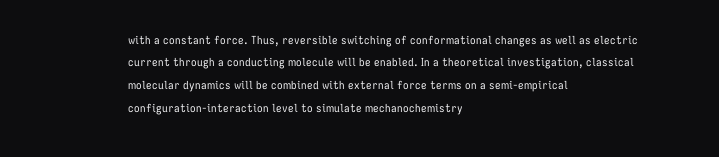with a constant force. Thus, reversible switching of conformational changes as well as electric current through a conducting molecule will be enabled. In a theoretical investigation, classical molecular dynamics will be combined with external force terms on a semi-empirical configuration-interaction level to simulate mechanochemistry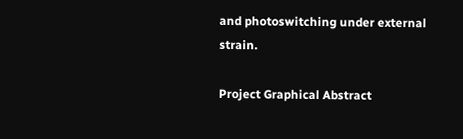and photoswitching under external strain.

Project Graphical Abstract